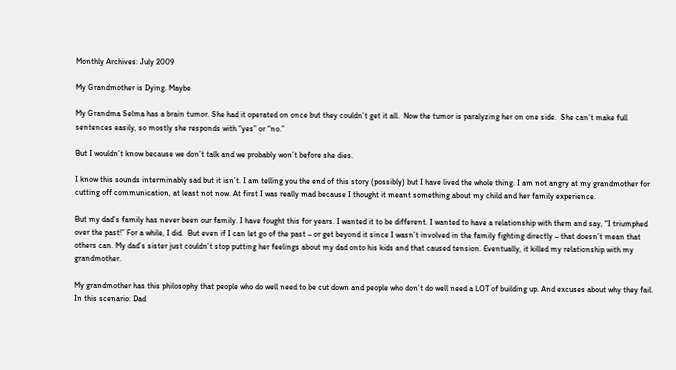Monthly Archives: July 2009

My Grandmother is Dying. Maybe

My Grandma Selma has a brain tumor. She had it operated on once but they couldn’t get it all.  Now the tumor is paralyzing her on one side.  She can’t make full sentences easily, so mostly she responds with “yes” or “no.”

But I wouldn’t know because we don’t talk and we probably won’t before she dies.

I know this sounds interminably sad but it isn’t. I am telling you the end of this story (possibly) but I have lived the whole thing. I am not angry at my grandmother for cutting off communication, at least not now. At first I was really mad because I thought it meant something about my child and her family experience.

But my dad’s family has never been our family. I have fought this for years. I wanted it to be different. I wanted to have a relationship with them and say, “I triumphed over the past!” For a while, I did.  But even if I can let go of the past – or get beyond it since I wasn’t involved in the family fighting directly – that doesn’t mean that others can. My dad’s sister just couldn’t stop putting her feelings about my dad onto his kids and that caused tension. Eventually, it killed my relationship with my grandmother.

My grandmother has this philosophy that people who do well need to be cut down and people who don’t do well need a LOT of building up. And excuses about why they fail.  In this scenario: Dad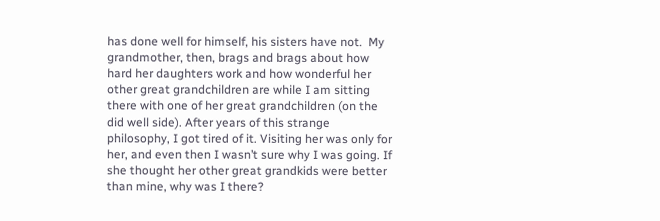has done well for himself, his sisters have not.  My grandmother, then, brags and brags about how hard her daughters work and how wonderful her other great grandchildren are while I am sitting there with one of her great grandchildren (on the did well side). After years of this strange philosophy, I got tired of it. Visiting her was only for her, and even then I wasn’t sure why I was going. If she thought her other great grandkids were better than mine, why was I there?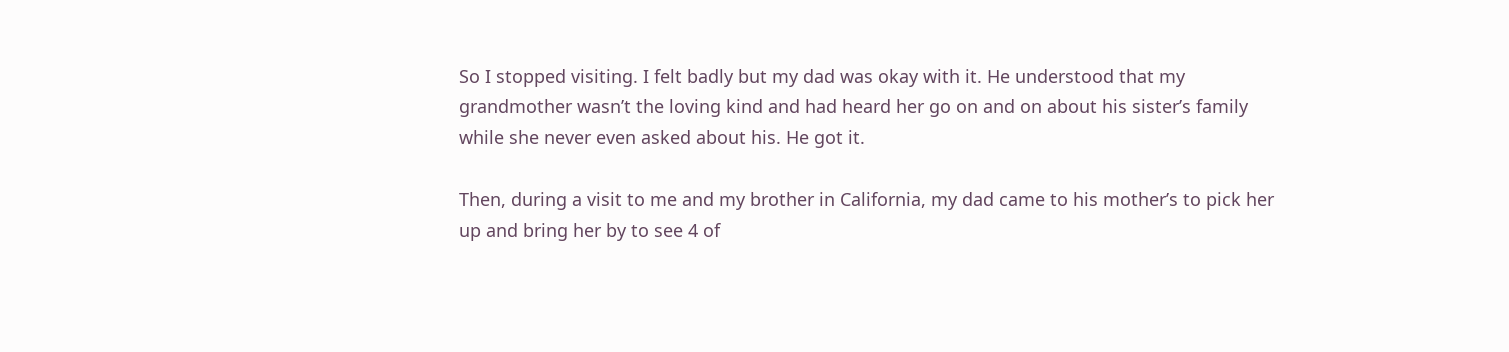So I stopped visiting. I felt badly but my dad was okay with it. He understood that my grandmother wasn’t the loving kind and had heard her go on and on about his sister’s family while she never even asked about his. He got it.

Then, during a visit to me and my brother in California, my dad came to his mother’s to pick her up and bring her by to see 4 of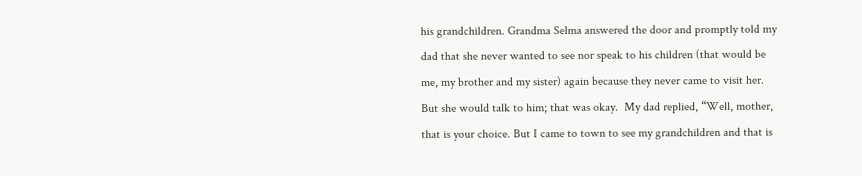his grandchildren. Grandma Selma answered the door and promptly told my dad that she never wanted to see nor speak to his children (that would be me, my brother and my sister) again because they never came to visit her. But she would talk to him; that was okay.  My dad replied, “Well, mother, that is your choice. But I came to town to see my grandchildren and that is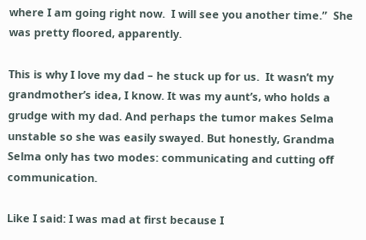where I am going right now.  I will see you another time.”  She was pretty floored, apparently.

This is why I love my dad – he stuck up for us.  It wasn’t my grandmother’s idea, I know. It was my aunt’s, who holds a grudge with my dad. And perhaps the tumor makes Selma unstable so she was easily swayed. But honestly, Grandma Selma only has two modes: communicating and cutting off communication.

Like I said: I was mad at first because I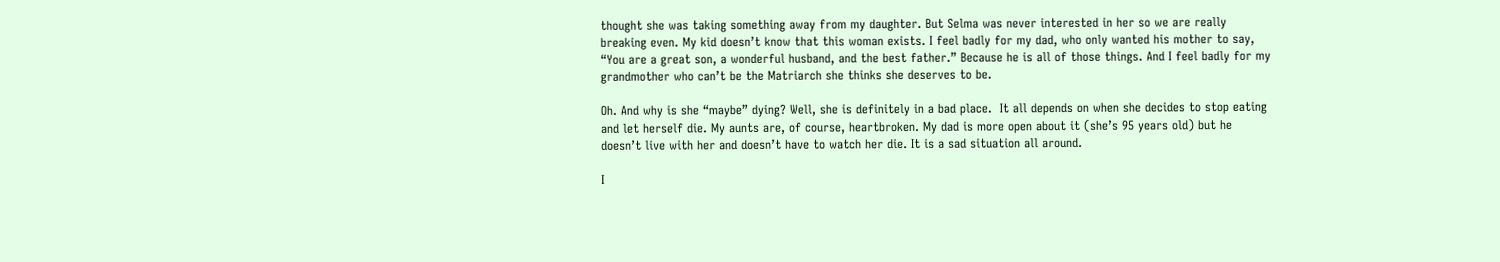thought she was taking something away from my daughter. But Selma was never interested in her so we are really breaking even. My kid doesn’t know that this woman exists. I feel badly for my dad, who only wanted his mother to say, “You are a great son, a wonderful husband, and the best father.” Because he is all of those things. And I feel badly for my grandmother who can’t be the Matriarch she thinks she deserves to be.

Oh. And why is she “maybe” dying? Well, she is definitely in a bad place.  It all depends on when she decides to stop eating and let herself die. My aunts are, of course, heartbroken. My dad is more open about it (she’s 95 years old) but he doesn’t live with her and doesn’t have to watch her die. It is a sad situation all around.

I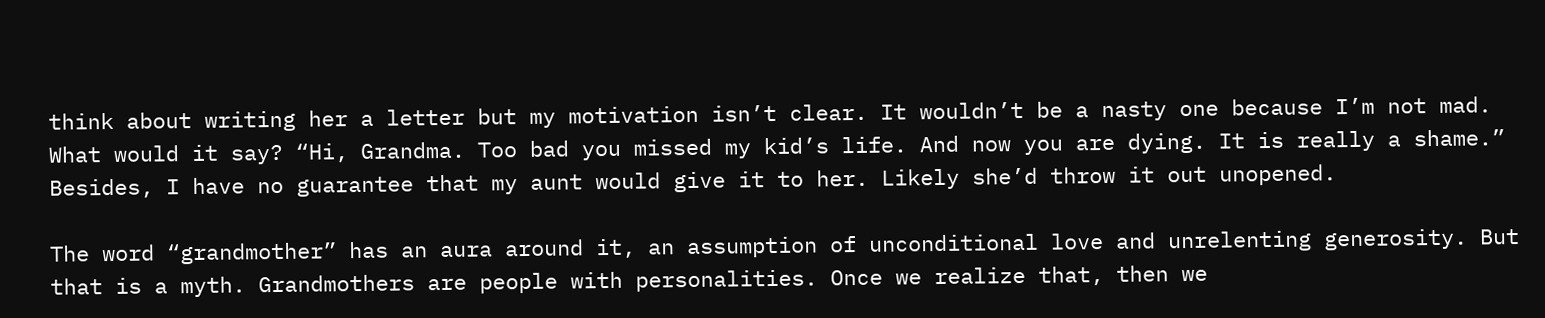think about writing her a letter but my motivation isn’t clear. It wouldn’t be a nasty one because I’m not mad.  What would it say? “Hi, Grandma. Too bad you missed my kid’s life. And now you are dying. It is really a shame.”  Besides, I have no guarantee that my aunt would give it to her. Likely she’d throw it out unopened.

The word “grandmother” has an aura around it, an assumption of unconditional love and unrelenting generosity. But that is a myth. Grandmothers are people with personalities. Once we realize that, then we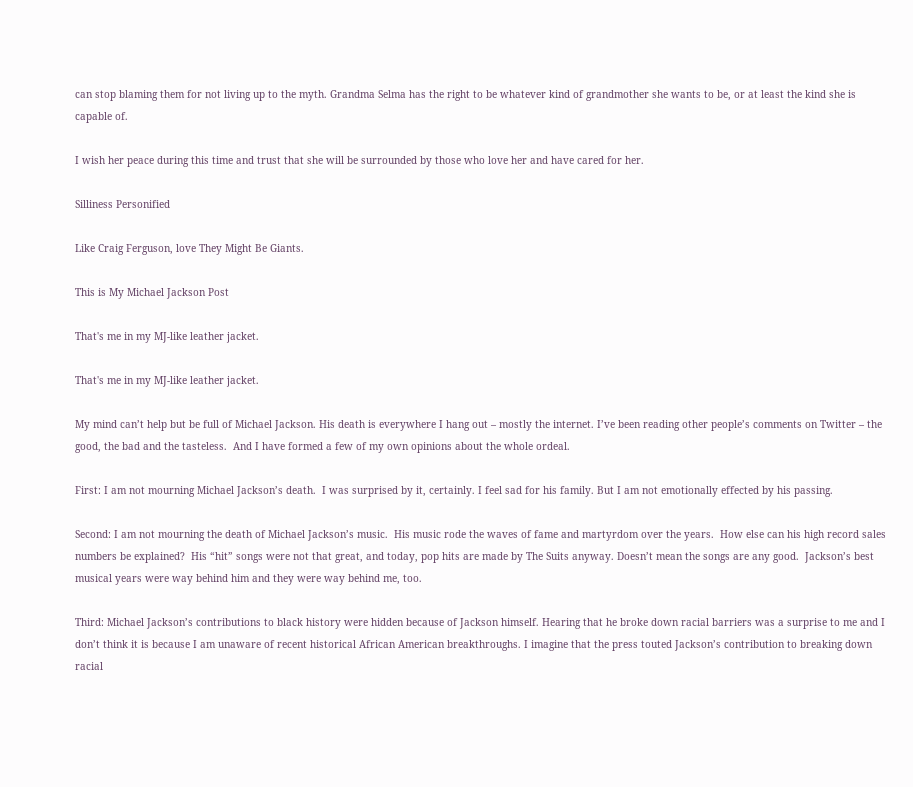can stop blaming them for not living up to the myth. Grandma Selma has the right to be whatever kind of grandmother she wants to be, or at least the kind she is capable of.

I wish her peace during this time and trust that she will be surrounded by those who love her and have cared for her.

Silliness Personified

Like Craig Ferguson, love They Might Be Giants.

This is My Michael Jackson Post

That's me in my MJ-like leather jacket.

That's me in my MJ-like leather jacket.

My mind can’t help but be full of Michael Jackson. His death is everywhere I hang out – mostly the internet. I’ve been reading other people’s comments on Twitter – the good, the bad and the tasteless.  And I have formed a few of my own opinions about the whole ordeal.

First: I am not mourning Michael Jackson’s death.  I was surprised by it, certainly. I feel sad for his family. But I am not emotionally effected by his passing.

Second: I am not mourning the death of Michael Jackson’s music.  His music rode the waves of fame and martyrdom over the years.  How else can his high record sales numbers be explained?  His “hit” songs were not that great, and today, pop hits are made by The Suits anyway. Doesn’t mean the songs are any good.  Jackson’s best musical years were way behind him and they were way behind me, too.

Third: Michael Jackson’s contributions to black history were hidden because of Jackson himself. Hearing that he broke down racial barriers was a surprise to me and I don’t think it is because I am unaware of recent historical African American breakthroughs. I imagine that the press touted Jackson’s contribution to breaking down racial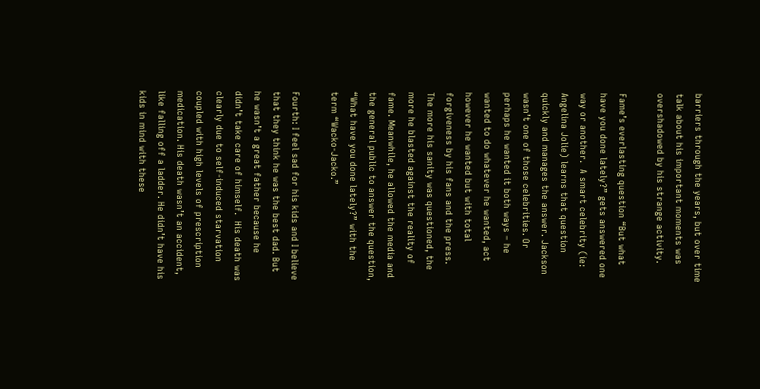barriers through the years, but over time talk about his important moments was overshadowed by his strange activity.

Fame’s everlasting question “But what have you done lately?” gets answered one way or another.  A smart celebrity (ie: Angelina Jolie) learns that question quickly and manages the answer. Jackson wasn’t one of those celebrities. Or perhaps he wanted it both ways – he wanted to do whatever he wanted, act however he wanted but with total forgiveness by his fans and the press.  The more his sanity was questioned, the more he blasted against the reality of fame. Meanwhile, he allowed the media and the general public to answer the question, “What have you done lately?” with the term “Wacko-Jacko.”

Fourth: I feel sad for his kids and I believe that they think he was the best dad. But he wasn’t a great father because he didn’t take care of himself.  His death was clearly due to self-induced starvation coupled with high levels of prescription medication. His death wasn’t an accident, like falling off a ladder. He didn’t have his kids in mind with these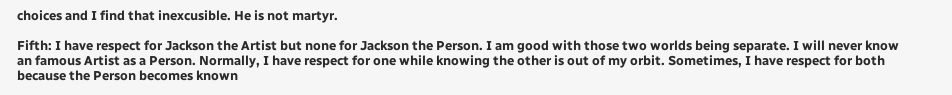choices and I find that inexcusible. He is not martyr.

Fifth: I have respect for Jackson the Artist but none for Jackson the Person. I am good with those two worlds being separate. I will never know an famous Artist as a Person. Normally, I have respect for one while knowing the other is out of my orbit. Sometimes, I have respect for both because the Person becomes known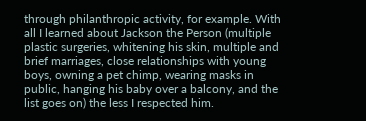through philanthropic activity, for example. With all I learned about Jackson the Person (multiple plastic surgeries, whitening his skin, multiple and brief marriages, close relationships with young boys, owning a pet chimp, wearing masks in public, hanging his baby over a balcony, and the list goes on) the less I respected him.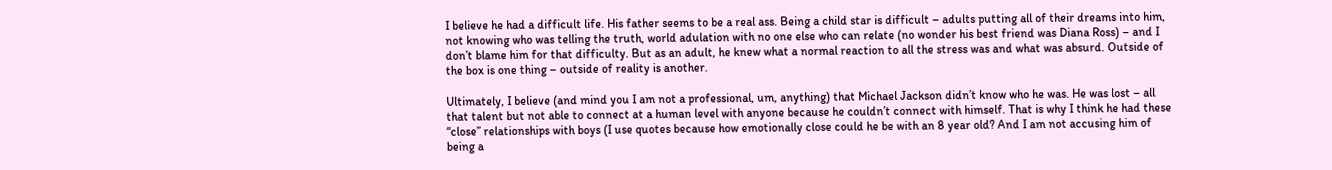I believe he had a difficult life. His father seems to be a real ass. Being a child star is difficult – adults putting all of their dreams into him, not knowing who was telling the truth, world adulation with no one else who can relate (no wonder his best friend was Diana Ross) – and I don’t blame him for that difficulty. But as an adult, he knew what a normal reaction to all the stress was and what was absurd. Outside of the box is one thing – outside of reality is another.

Ultimately, I believe (and mind you I am not a professional, um, anything) that Michael Jackson didn’t know who he was. He was lost – all that talent but not able to connect at a human level with anyone because he couldn’t connect with himself. That is why I think he had these “close” relationships with boys (I use quotes because how emotionally close could he be with an 8 year old? And I am not accusing him of being a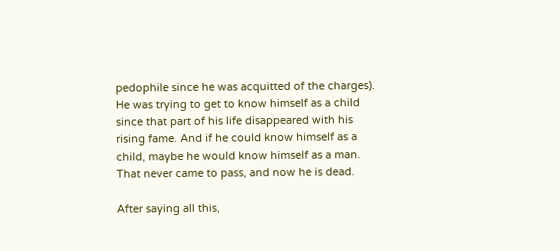pedophile since he was acquitted of the charges). He was trying to get to know himself as a child  since that part of his life disappeared with his rising fame. And if he could know himself as a child, maybe he would know himself as a man.  That never came to pass, and now he is dead.

After saying all this,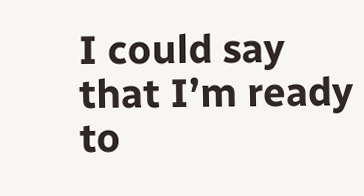I could say that I’m ready to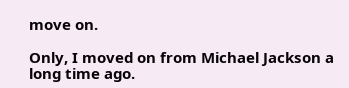move on.

Only, I moved on from Michael Jackson a long time ago.